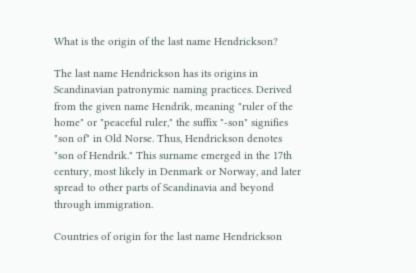What is the origin of the last name Hendrickson?

The last name Hendrickson has its origins in Scandinavian patronymic naming practices. Derived from the given name Hendrik, meaning "ruler of the home" or "peaceful ruler," the suffix "-son" signifies "son of" in Old Norse. Thus, Hendrickson denotes "son of Hendrik." This surname emerged in the 17th century, most likely in Denmark or Norway, and later spread to other parts of Scandinavia and beyond through immigration.

Countries of origin for the last name Hendrickson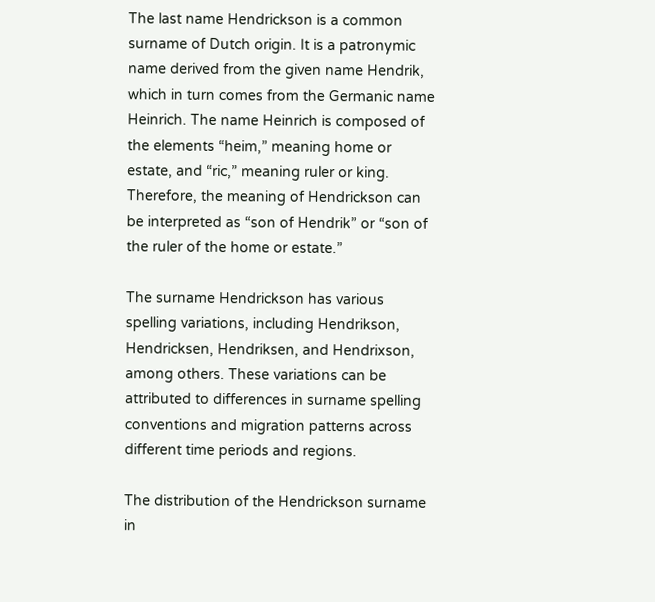The last name Hendrickson is a common surname of Dutch origin. It is a patronymic name derived from the given name Hendrik, which in turn comes from the Germanic name Heinrich. The name Heinrich is composed of the elements “heim,” meaning home or estate, and “ric,” meaning ruler or king. Therefore, the meaning of Hendrickson can be interpreted as “son of Hendrik” or “son of the ruler of the home or estate.”

The surname Hendrickson has various spelling variations, including Hendrikson, Hendricksen, Hendriksen, and Hendrixson, among others. These variations can be attributed to differences in surname spelling conventions and migration patterns across different time periods and regions.

The distribution of the Hendrickson surname in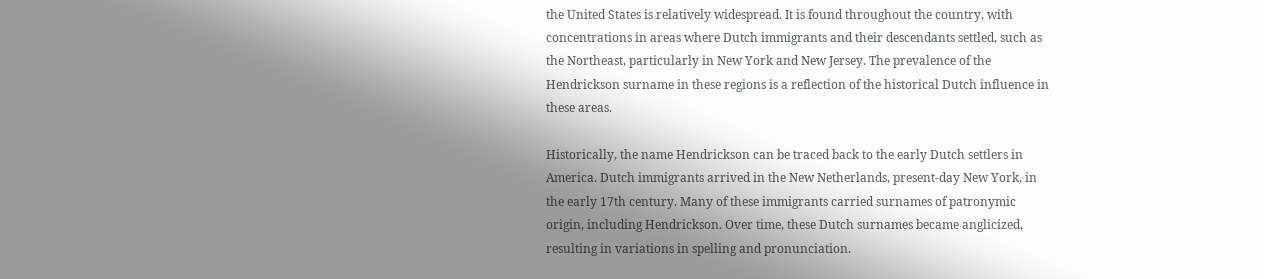the United States is relatively widespread. It is found throughout the country, with concentrations in areas where Dutch immigrants and their descendants settled, such as the Northeast, particularly in New York and New Jersey. The prevalence of the Hendrickson surname in these regions is a reflection of the historical Dutch influence in these areas.

Historically, the name Hendrickson can be traced back to the early Dutch settlers in America. Dutch immigrants arrived in the New Netherlands, present-day New York, in the early 17th century. Many of these immigrants carried surnames of patronymic origin, including Hendrickson. Over time, these Dutch surnames became anglicized, resulting in variations in spelling and pronunciation.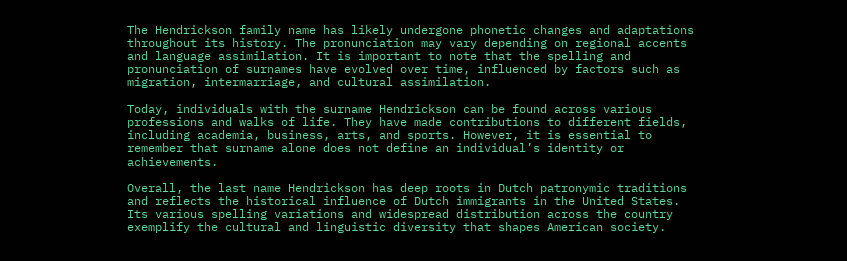The Hendrickson family name has likely undergone phonetic changes and adaptations throughout its history. The pronunciation may vary depending on regional accents and language assimilation. It is important to note that the spelling and pronunciation of surnames have evolved over time, influenced by factors such as migration, intermarriage, and cultural assimilation.

Today, individuals with the surname Hendrickson can be found across various professions and walks of life. They have made contributions to different fields, including academia, business, arts, and sports. However, it is essential to remember that surname alone does not define an individual’s identity or achievements.

Overall, the last name Hendrickson has deep roots in Dutch patronymic traditions and reflects the historical influence of Dutch immigrants in the United States. Its various spelling variations and widespread distribution across the country exemplify the cultural and linguistic diversity that shapes American society.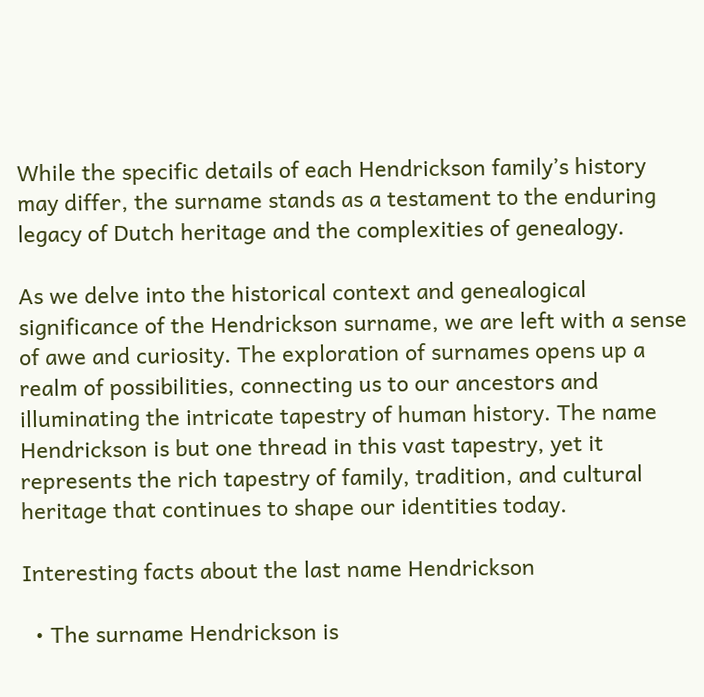While the specific details of each Hendrickson family’s history may differ, the surname stands as a testament to the enduring legacy of Dutch heritage and the complexities of genealogy.

As we delve into the historical context and genealogical significance of the Hendrickson surname, we are left with a sense of awe and curiosity. The exploration of surnames opens up a realm of possibilities, connecting us to our ancestors and illuminating the intricate tapestry of human history. The name Hendrickson is but one thread in this vast tapestry, yet it represents the rich tapestry of family, tradition, and cultural heritage that continues to shape our identities today.

Interesting facts about the last name Hendrickson

  • The surname Hendrickson is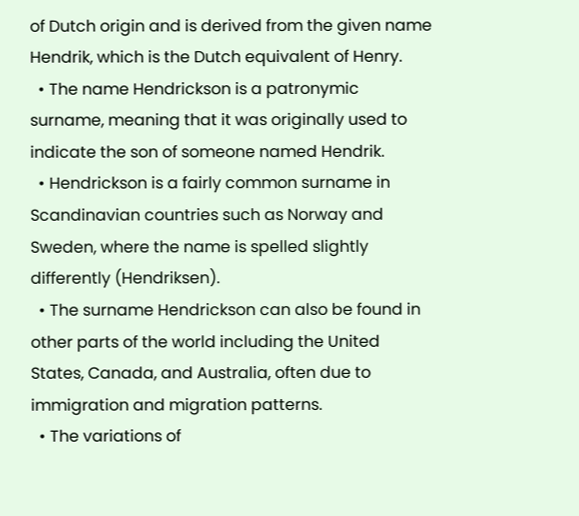of Dutch origin and is derived from the given name Hendrik, which is the Dutch equivalent of Henry.
  • The name Hendrickson is a patronymic surname, meaning that it was originally used to indicate the son of someone named Hendrik.
  • Hendrickson is a fairly common surname in Scandinavian countries such as Norway and Sweden, where the name is spelled slightly differently (Hendriksen).
  • The surname Hendrickson can also be found in other parts of the world including the United States, Canada, and Australia, often due to immigration and migration patterns.
  • The variations of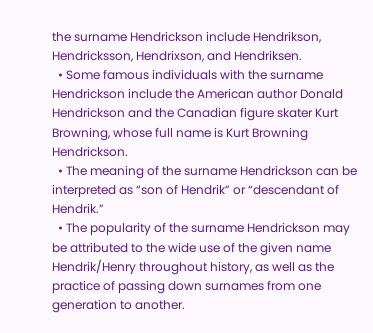the surname Hendrickson include Hendrikson, Hendricksson, Hendrixson, and Hendriksen.
  • Some famous individuals with the surname Hendrickson include the American author Donald Hendrickson and the Canadian figure skater Kurt Browning, whose full name is Kurt Browning Hendrickson.
  • The meaning of the surname Hendrickson can be interpreted as “son of Hendrik” or “descendant of Hendrik.”
  • The popularity of the surname Hendrickson may be attributed to the wide use of the given name Hendrik/Henry throughout history, as well as the practice of passing down surnames from one generation to another.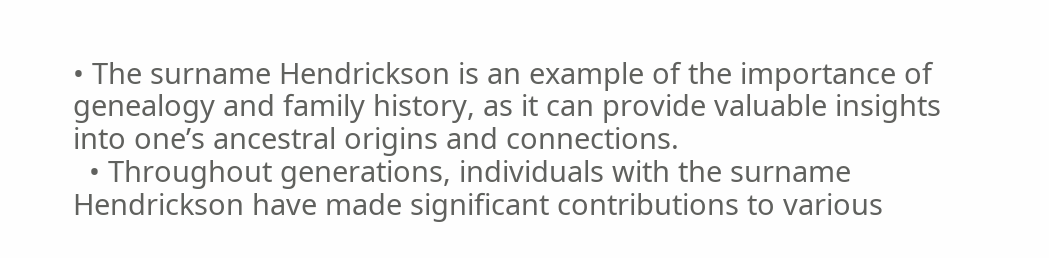• The surname Hendrickson is an example of the importance of genealogy and family history, as it can provide valuable insights into one’s ancestral origins and connections.
  • Throughout generations, individuals with the surname Hendrickson have made significant contributions to various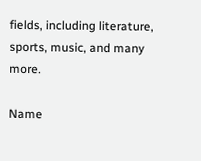fields, including literature, sports, music, and many more.

Name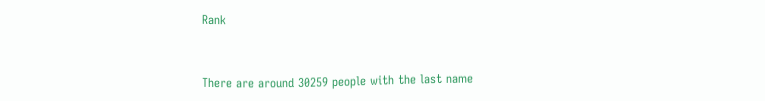Rank


There are around 30259 people with the last name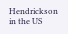Hendrickson in the US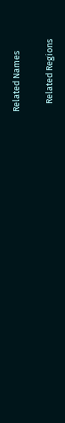Related Names

    Related Regions